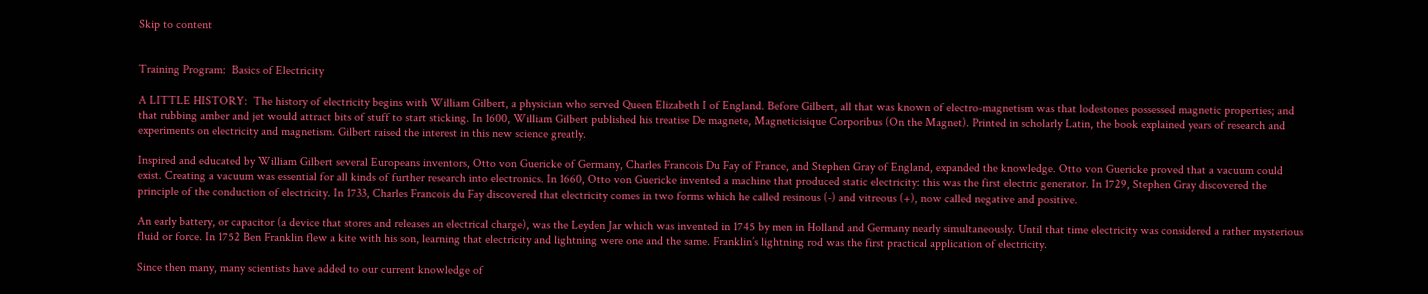Skip to content


Training Program:  Basics of Electricity

A LITTLE HISTORY:  The history of electricity begins with William Gilbert, a physician who served Queen Elizabeth I of England. Before Gilbert, all that was known of electro-magnetism was that lodestones possessed magnetic properties; and that rubbing amber and jet would attract bits of stuff to start sticking. In 1600, William Gilbert published his treatise De magnete, Magneticisique Corporibus (On the Magnet). Printed in scholarly Latin, the book explained years of research and experiments on electricity and magnetism. Gilbert raised the interest in this new science greatly.

Inspired and educated by William Gilbert several Europeans inventors, Otto von Guericke of Germany, Charles Francois Du Fay of France, and Stephen Gray of England, expanded the knowledge. Otto von Guericke proved that a vacuum could exist. Creating a vacuum was essential for all kinds of further research into electronics. In 1660, Otto von Guericke invented a machine that produced static electricity: this was the first electric generator. In 1729, Stephen Gray discovered the principle of the conduction of electricity. In 1733, Charles Francois du Fay discovered that electricity comes in two forms which he called resinous (-) and vitreous (+), now called negative and positive.

An early battery, or capacitor (a device that stores and releases an electrical charge), was the Leyden Jar which was invented in 1745 by men in Holland and Germany nearly simultaneously. Until that time electricity was considered a rather mysterious fluid or force. In 1752 Ben Franklin flew a kite with his son, learning that electricity and lightning were one and the same. Franklin’s lightning rod was the first practical application of electricity.

Since then many, many scientists have added to our current knowledge of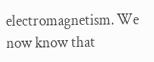electromagnetism. We now know that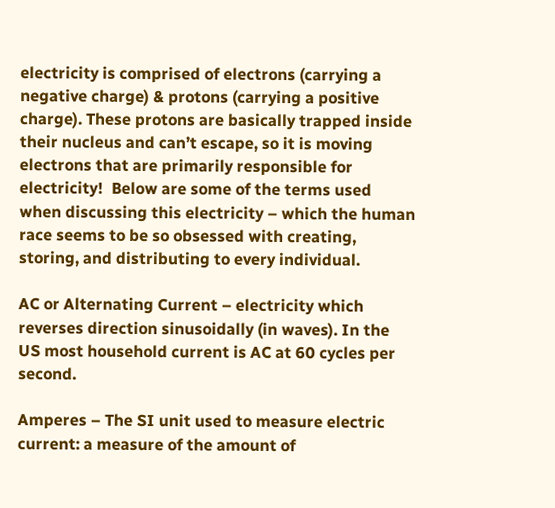electricity is comprised of electrons (carrying a negative charge) & protons (carrying a positive charge). These protons are basically trapped inside their nucleus and can’t escape, so it is moving electrons that are primarily responsible for electricity!  Below are some of the terms used when discussing this electricity – which the human race seems to be so obsessed with creating, storing, and distributing to every individual.

AC or Alternating Current – electricity which reverses direction sinusoidally (in waves). In the US most household current is AC at 60 cycles per second.

Amperes – The SI unit used to measure electric current: a measure of the amount of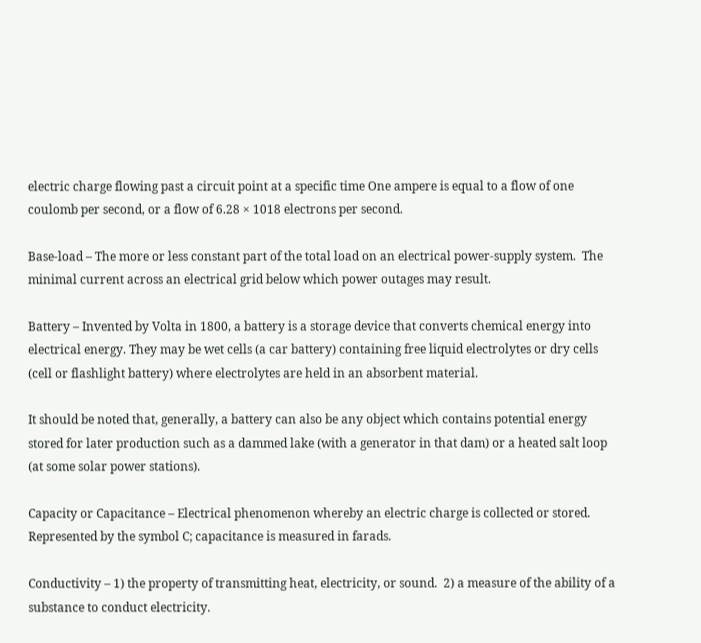electric charge flowing past a circuit point at a specific time One ampere is equal to a flow of one coulomb per second, or a flow of 6.28 × 1018 electrons per second.

Base-load – The more or less constant part of the total load on an electrical power-supply system.  The minimal current across an electrical grid below which power outages may result.

Battery – Invented by Volta in 1800, a battery is a storage device that converts chemical energy into electrical energy. They may be wet cells (a car battery) containing free liquid electrolytes or dry cells (cell or flashlight battery) where electrolytes are held in an absorbent material.

It should be noted that, generally, a battery can also be any object which contains potential energy stored for later production such as a dammed lake (with a generator in that dam) or a heated salt loop (at some solar power stations).

Capacity or Capacitance – Electrical phenomenon whereby an electric charge is collected or stored. Represented by the symbol C; capacitance is measured in farads.

Conductivity – 1) the property of transmitting heat, electricity, or sound.  2) a measure of the ability of a substance to conduct electricity.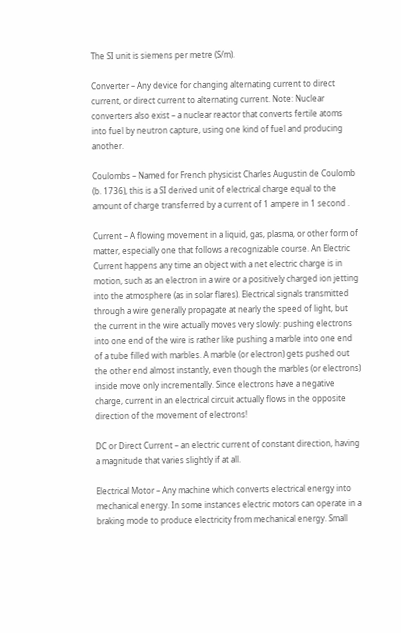The SI unit is siemens per metre (S/m).

Converter – Any device for changing alternating current to direct current, or direct current to alternating current. Note: Nuclear converters also exist – a nuclear reactor that converts fertile atoms into fuel by neutron capture, using one kind of fuel and producing another.

Coulombs – Named for French physicist Charles Augustin de Coulomb (b. 1736), this is a SI derived unit of electrical charge equal to the amount of charge transferred by a current of 1 ampere in 1 second .

Current – A flowing movement in a liquid, gas, plasma, or other form of matter, especially one that follows a recognizable course. An Electric Current happens any time an object with a net electric charge is in motion, such as an electron in a wire or a positively charged ion jetting into the atmosphere (as in solar flares). Electrical signals transmitted through a wire generally propagate at nearly the speed of light, but the current in the wire actually moves very slowly: pushing electrons into one end of the wire is rather like pushing a marble into one end of a tube filled with marbles. A marble (or electron) gets pushed out the other end almost instantly, even though the marbles (or electrons) inside move only incrementally. Since electrons have a negative charge, current in an electrical circuit actually flows in the opposite direction of the movement of electrons!

DC or Direct Current – an electric current of constant direction, having a magnitude that varies slightly if at all.

Electrical Motor – Any machine which converts electrical energy into mechanical energy. In some instances electric motors can operate in a braking mode to produce electricity from mechanical energy. Small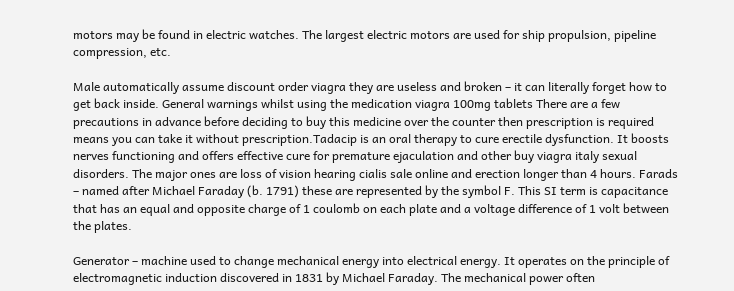motors may be found in electric watches. The largest electric motors are used for ship propulsion, pipeline compression, etc.

Male automatically assume discount order viagra they are useless and broken – it can literally forget how to get back inside. General warnings whilst using the medication viagra 100mg tablets There are a few precautions in advance before deciding to buy this medicine over the counter then prescription is required means you can take it without prescription.Tadacip is an oral therapy to cure erectile dysfunction. It boosts nerves functioning and offers effective cure for premature ejaculation and other buy viagra italy sexual disorders. The major ones are loss of vision hearing cialis sale online and erection longer than 4 hours. Farads – named after Michael Faraday (b. 1791) these are represented by the symbol F. This SI term is capacitance that has an equal and opposite charge of 1 coulomb on each plate and a voltage difference of 1 volt between the plates.

Generator – machine used to change mechanical energy into electrical energy. It operates on the principle of electromagnetic induction discovered in 1831 by Michael Faraday. The mechanical power often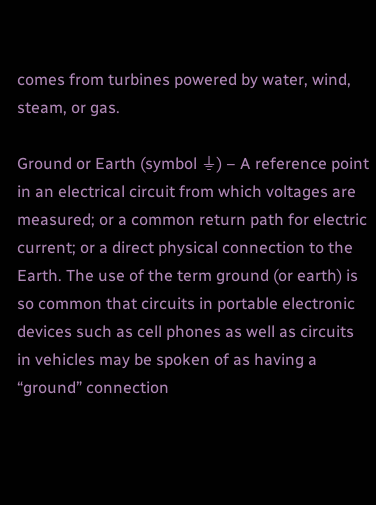comes from turbines powered by water, wind, steam, or gas.

Ground or Earth (symbol ⏚) – A reference point in an electrical circuit from which voltages are measured; or a common return path for electric current; or a direct physical connection to the Earth. The use of the term ground (or earth) is so common that circuits in portable electronic devices such as cell phones as well as circuits in vehicles may be spoken of as having a “ground” connection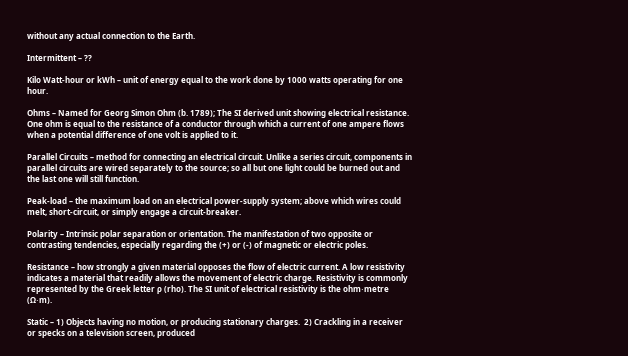without any actual connection to the Earth.

Intermittent – ??

Kilo Watt-hour or kWh – unit of energy equal to the work done by 1000 watts operating for one hour.

Ohms – Named for Georg Simon Ohm (b. 1789); The SI derived unit showing electrical resistance. One ohm is equal to the resistance of a conductor through which a current of one ampere flows when a potential difference of one volt is applied to it.

Parallel Circuits – method for connecting an electrical circuit. Unlike a series circuit, components in parallel circuits are wired separately to the source; so all but one light could be burned out and the last one will still function.

Peak-load – the maximum load on an electrical power-supply system; above which wires could melt, short-circuit, or simply engage a circuit-breaker.

Polarity – Intrinsic polar separation or orientation. The manifestation of two opposite or contrasting tendencies, especially regarding the (+) or (-) of magnetic or electric poles.

Resistance – how strongly a given material opposes the flow of electric current. A low resistivity indicates a material that readily allows the movement of electric charge. Resistivity is commonly represented by the Greek letter ρ (rho). The SI unit of electrical resistivity is the ohm⋅metre (Ω⋅m).

Static – 1) Objects having no motion, or producing stationary charges.  2) Crackling in a receiver or specks on a television screen, produced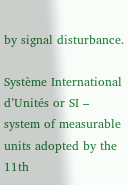by signal disturbance.

Système International d’Unités or SI – system of measurable units adopted by the 11th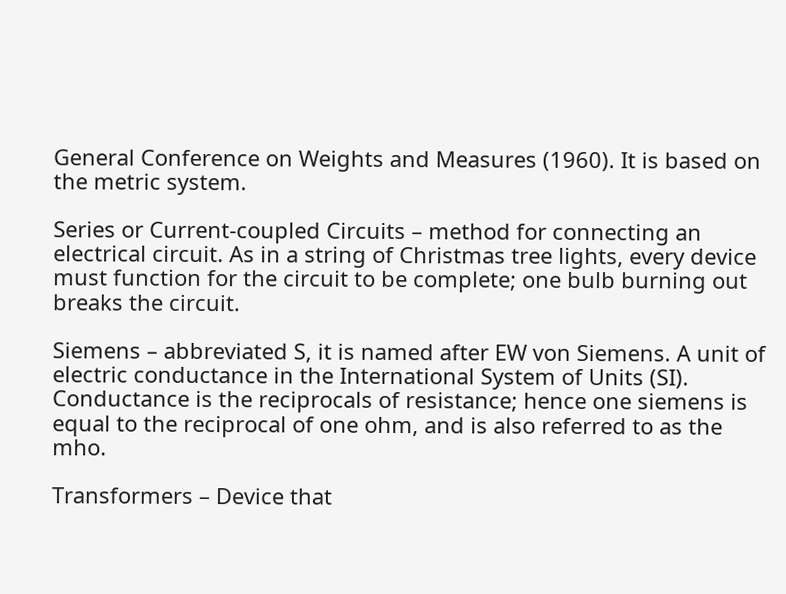General Conference on Weights and Measures (1960). It is based on the metric system.

Series or Current-coupled Circuits – method for connecting an electrical circuit. As in a string of Christmas tree lights, every device must function for the circuit to be complete; one bulb burning out breaks the circuit.

Siemens – abbreviated S, it is named after EW von Siemens. A unit of electric conductance in the International System of Units (SI). Conductance is the reciprocals of resistance; hence one siemens is equal to the reciprocal of one ohm, and is also referred to as the mho.

Transformers – Device that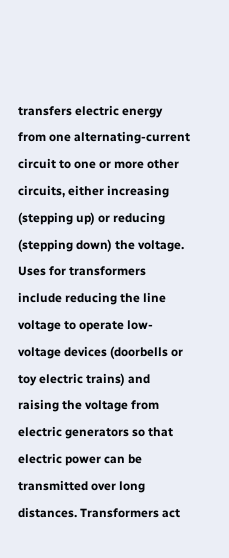transfers electric energy from one alternating-current circuit to one or more other circuits, either increasing (stepping up) or reducing (stepping down) the voltage. Uses for transformers include reducing the line voltage to operate low-voltage devices (doorbells or toy electric trains) and raising the voltage from electric generators so that electric power can be transmitted over long distances. Transformers act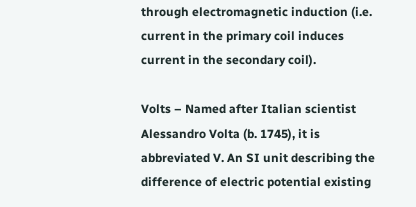through electromagnetic induction (i.e. current in the primary coil induces current in the secondary coil).

Volts – Named after Italian scientist Alessandro Volta (b. 1745), it is abbreviated V. An SI unit describing the difference of electric potential existing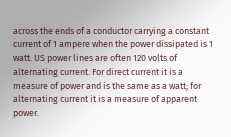across the ends of a conductor carrying a constant current of 1 ampere when the power dissipated is 1 watt. US power lines are often 120 volts of alternating current. For direct current it is a measure of power and is the same as a watt; for alternating current it is a measure of apparent power.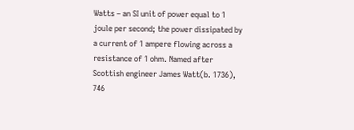Watts – an SI unit of power equal to 1 joule per second; the power dissipated by a current of 1 ampere flowing across a resistance of 1 ohm. Named after Scottish engineer James Watt(b. 1736), 746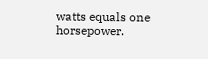watts equals one horsepower.